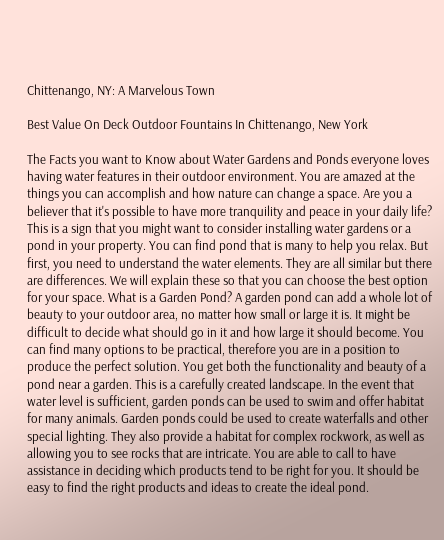Chittenango, NY: A Marvelous Town

Best Value On Deck Outdoor Fountains In Chittenango, New York

The Facts you want to Know about Water Gardens and Ponds everyone loves having water features in their outdoor environment. You are amazed at the things you can accomplish and how nature can change a space. Are you a believer that it's possible to have more tranquility and peace in your daily life? This is a sign that you might want to consider installing water gardens or a pond in your property. You can find pond that is many to help you relax. But first, you need to understand the water elements. They are all similar but there are differences. We will explain these so that you can choose the best option for your space. What is a Garden Pond? A garden pond can add a whole lot of beauty to your outdoor area, no matter how small or large it is. It might be difficult to decide what should go in it and how large it should become. You can find many options to be practical, therefore you are in a position to produce the perfect solution. You get both the functionality and beauty of a pond near a garden. This is a carefully created landscape. In the event that water level is sufficient, garden ponds can be used to swim and offer habitat for many animals. Garden ponds could be used to create waterfalls and other special lighting. They also provide a habitat for complex rockwork, as well as allowing you to see rocks that are intricate. You are able to call to have assistance in deciding which products tend to be right for you. It should be easy to find the right products and ideas to create the ideal pond.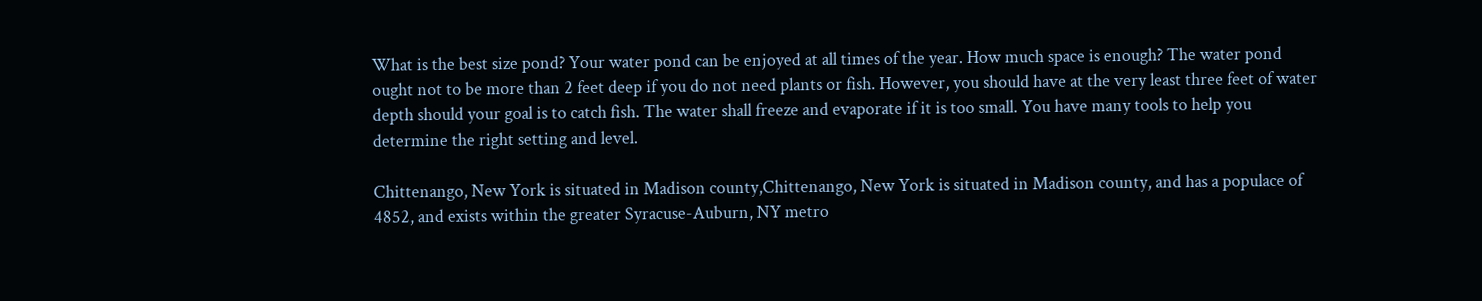What is the best size pond? Your water pond can be enjoyed at all times of the year. How much space is enough? The water pond ought not to be more than 2 feet deep if you do not need plants or fish. However, you should have at the very least three feet of water depth should your goal is to catch fish. The water shall freeze and evaporate if it is too small. You have many tools to help you determine the right setting and level.

Chittenango, New York is situated in Madison county,Chittenango, New York is situated in Madison county, and has a populace of 4852, and exists within the greater Syracuse-Auburn, NY metro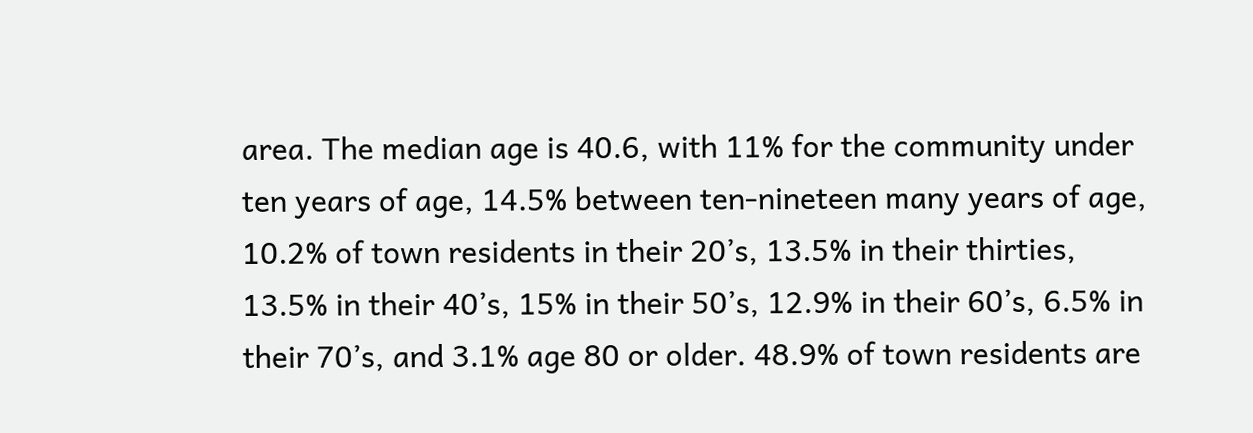area. The median age is 40.6, with 11% for the community under ten years of age, 14.5% between ten-nineteen many years of age, 10.2% of town residents in their 20’s, 13.5% in their thirties, 13.5% in their 40’s, 15% in their 50’s, 12.9% in their 60’s, 6.5% in their 70’s, and 3.1% age 80 or older. 48.9% of town residents are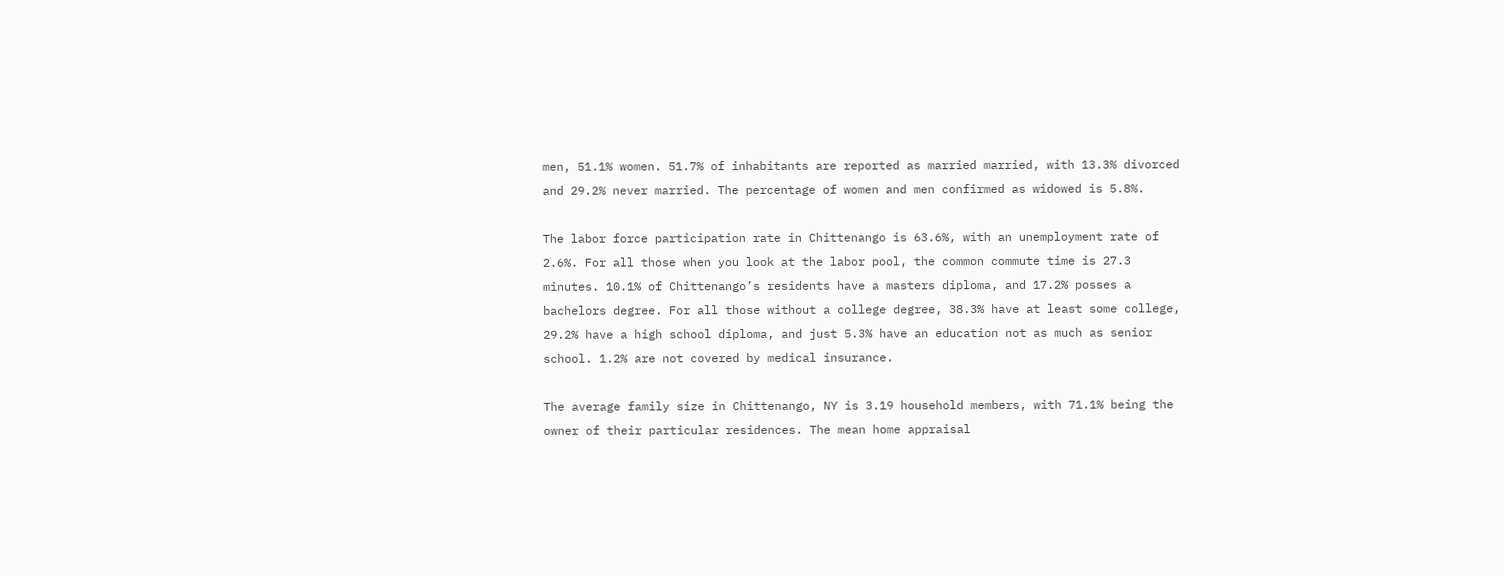men, 51.1% women. 51.7% of inhabitants are reported as married married, with 13.3% divorced and 29.2% never married. The percentage of women and men confirmed as widowed is 5.8%.

The labor force participation rate in Chittenango is 63.6%, with an unemployment rate of 2.6%. For all those when you look at the labor pool, the common commute time is 27.3 minutes. 10.1% of Chittenango’s residents have a masters diploma, and 17.2% posses a bachelors degree. For all those without a college degree, 38.3% have at least some college, 29.2% have a high school diploma, and just 5.3% have an education not as much as senior school. 1.2% are not covered by medical insurance.

The average family size in Chittenango, NY is 3.19 household members, with 71.1% being the owner of their particular residences. The mean home appraisal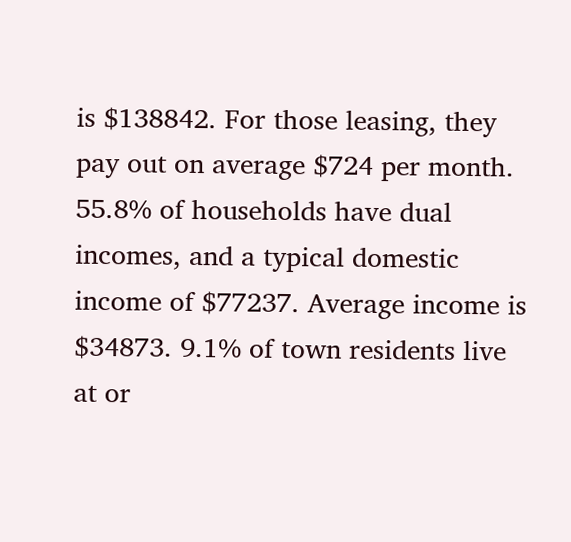is $138842. For those leasing, they pay out on average $724 per month. 55.8% of households have dual incomes, and a typical domestic income of $77237. Average income is $34873. 9.1% of town residents live at or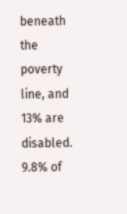beneath the poverty line, and 13% are disabled. 9.8% of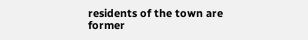residents of the town are former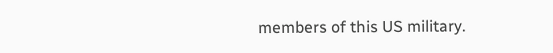members of this US military.